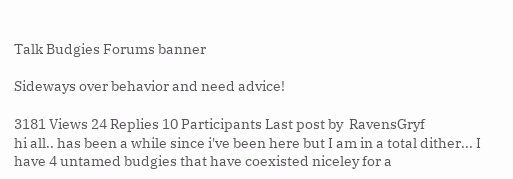Talk Budgies Forums banner

Sideways over behavior and need advice!

3181 Views 24 Replies 10 Participants Last post by  RavensGryf
hi all.. has been a while since i've been here but I am in a total dither... I have 4 untamed budgies that have coexisted niceley for a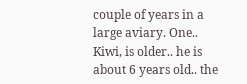couple of years in a large aviary. One.. Kiwi, is older.. he is about 6 years old.. the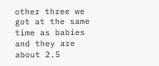other three we got at the same time as babies and they are about 2.5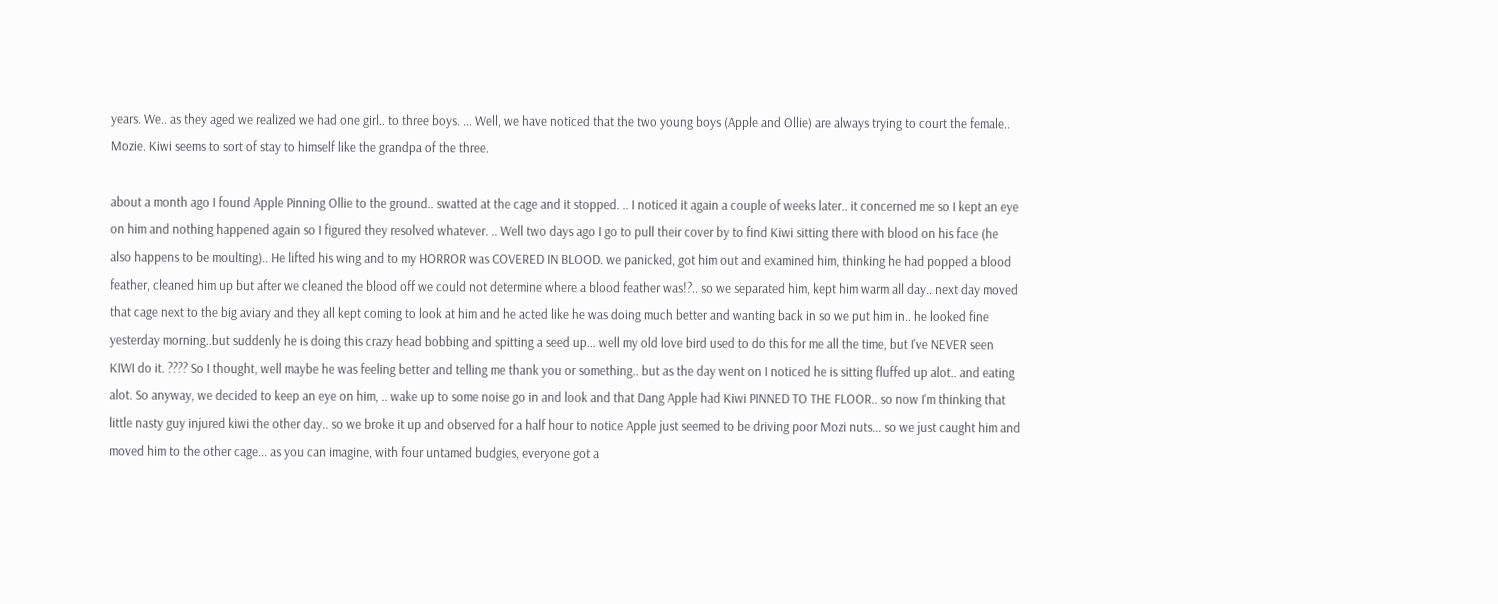years. We.. as they aged we realized we had one girl.. to three boys. ... Well, we have noticed that the two young boys (Apple and Ollie) are always trying to court the female.. Mozie. Kiwi seems to sort of stay to himself like the grandpa of the three.

about a month ago I found Apple Pinning Ollie to the ground.. swatted at the cage and it stopped. .. I noticed it again a couple of weeks later.. it concerned me so I kept an eye on him and nothing happened again so I figured they resolved whatever. .. Well two days ago I go to pull their cover by to find Kiwi sitting there with blood on his face (he also happens to be moulting).. He lifted his wing and to my HORROR was COVERED IN BLOOD. we panicked, got him out and examined him, thinking he had popped a blood feather, cleaned him up but after we cleaned the blood off we could not determine where a blood feather was!?.. so we separated him, kept him warm all day.. next day moved that cage next to the big aviary and they all kept coming to look at him and he acted like he was doing much better and wanting back in so we put him in.. he looked fine yesterday morning..but suddenly he is doing this crazy head bobbing and spitting a seed up... well my old love bird used to do this for me all the time, but I've NEVER seen KIWI do it. ???? So I thought, well maybe he was feeling better and telling me thank you or something.. but as the day went on I noticed he is sitting fluffed up alot.. and eating alot. So anyway, we decided to keep an eye on him, .. wake up to some noise go in and look and that Dang Apple had Kiwi PINNED TO THE FLOOR.. so now I'm thinking that little nasty guy injured kiwi the other day.. so we broke it up and observed for a half hour to notice Apple just seemed to be driving poor Mozi nuts... so we just caught him and moved him to the other cage... as you can imagine, with four untamed budgies, everyone got a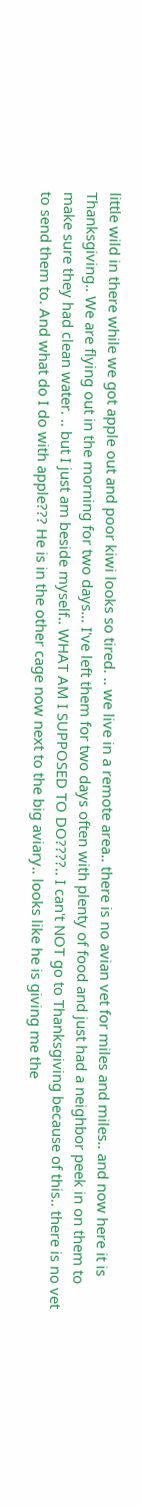little wild in there while we got apple out and poor kiwi looks so tired. .. we live in a remote area.. there is no avian vet for miles and miles.. and now here it is Thanksgiving.. We are flying out in the morning for two days... I've left them for two days often with plenty of food and just had a neighbor peek in on them to make sure they had clean water. .. but I just am beside myself.. WHAT AM I SUPPOSED TO DO????.. I can't NOT go to Thanksgiving because of this.. there is no vet to send them to. And what do I do with apple??? He is in the other cage now next to the big aviary.. looks like he is giving me the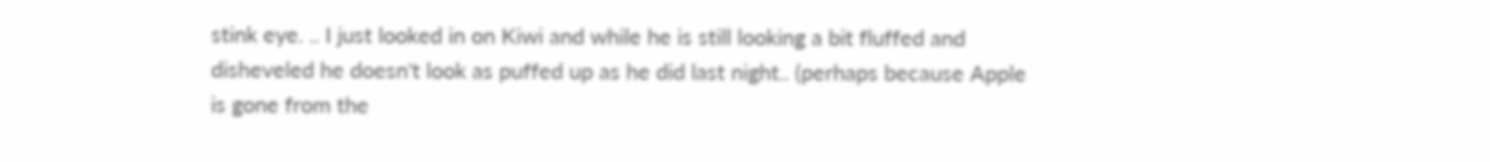stink eye. .. I just looked in on Kiwi and while he is still looking a bit fluffed and disheveled he doesn't look as puffed up as he did last night.. (perhaps because Apple is gone from the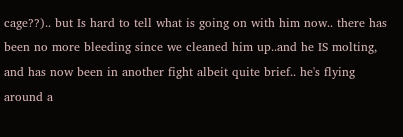cage??).. but Is hard to tell what is going on with him now.. there has been no more bleeding since we cleaned him up..and he IS molting, and has now been in another fight albeit quite brief.. he's flying around a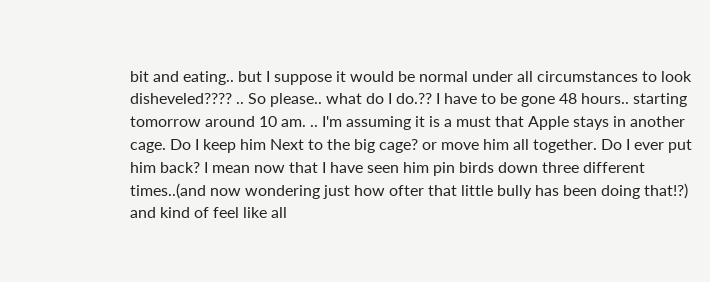bit and eating.. but I suppose it would be normal under all circumstances to look disheveled???? .. So please.. what do I do.?? I have to be gone 48 hours.. starting tomorrow around 10 am. .. I'm assuming it is a must that Apple stays in another cage. Do I keep him Next to the big cage? or move him all together. Do I ever put him back? I mean now that I have seen him pin birds down three different times..(and now wondering just how ofter that little bully has been doing that!?) and kind of feel like all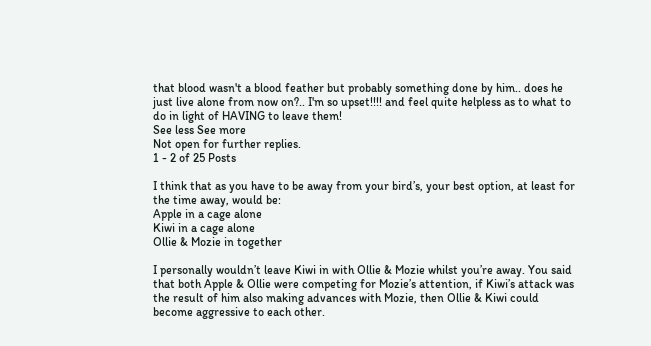that blood wasn't a blood feather but probably something done by him.. does he just live alone from now on?.. I'm so upset!!!! and feel quite helpless as to what to do in light of HAVING to leave them!
See less See more
Not open for further replies.
1 - 2 of 25 Posts

I think that as you have to be away from your bird’s, your best option, at least for the time away, would be:
Apple in a cage alone
Kiwi in a cage alone
Ollie & Mozie in together

I personally wouldn’t leave Kiwi in with Ollie & Mozie whilst you’re away. You said that both Apple & Ollie were competing for Mozie’s attention, if Kiwi’s attack was the result of him also making advances with Mozie, then Ollie & Kiwi could become aggressive to each other.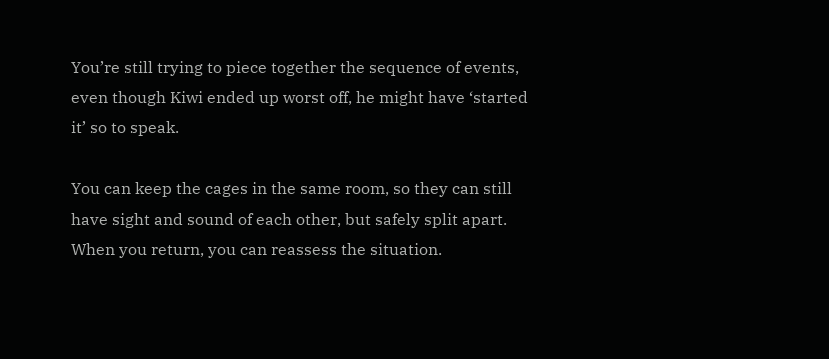You’re still trying to piece together the sequence of events, even though Kiwi ended up worst off, he might have ‘started it’ so to speak.

You can keep the cages in the same room, so they can still have sight and sound of each other, but safely split apart. When you return, you can reassess the situation.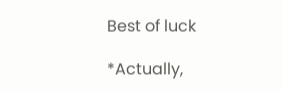Best of luck

*Actually,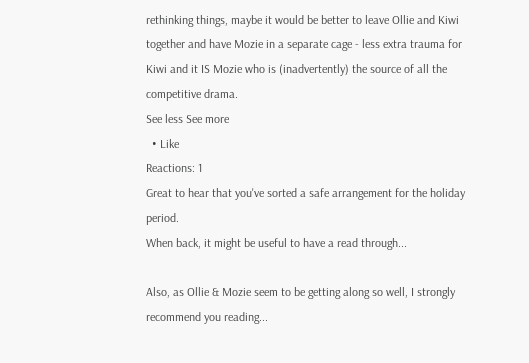rethinking things, maybe it would be better to leave Ollie and Kiwi together and have Mozie in a separate cage - less extra trauma for Kiwi and it IS Mozie who is (inadvertently) the source of all the competitive drama.
See less See more
  • Like
Reactions: 1
Great to hear that you've sorted a safe arrangement for the holiday period.
When back, it might be useful to have a read through...

Also, as Ollie & Mozie seem to be getting along so well, I strongly recommend you reading...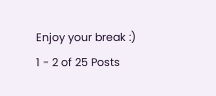Enjoy your break :)
1 - 2 of 25 Posts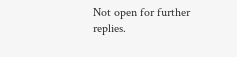Not open for further replies.